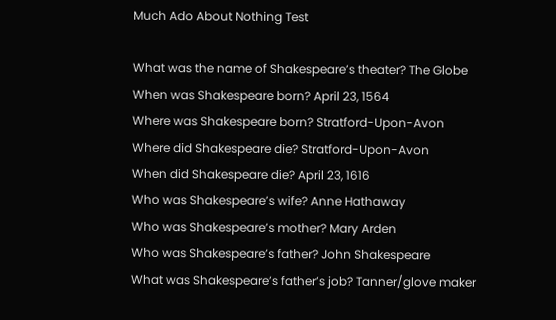Much Ado About Nothing Test

What was the name of Shakespeare’s theater? The Globe
When was Shakespeare born? April 23, 1564
Where was Shakespeare born? Stratford-Upon-Avon
Where did Shakespeare die? Stratford-Upon-Avon
When did Shakespeare die? April 23, 1616
Who was Shakespeare’s wife? Anne Hathaway
Who was Shakespeare’s mother? Mary Arden
Who was Shakespeare’s father? John Shakespeare
What was Shakespeare’s father’s job? Tanner/glove maker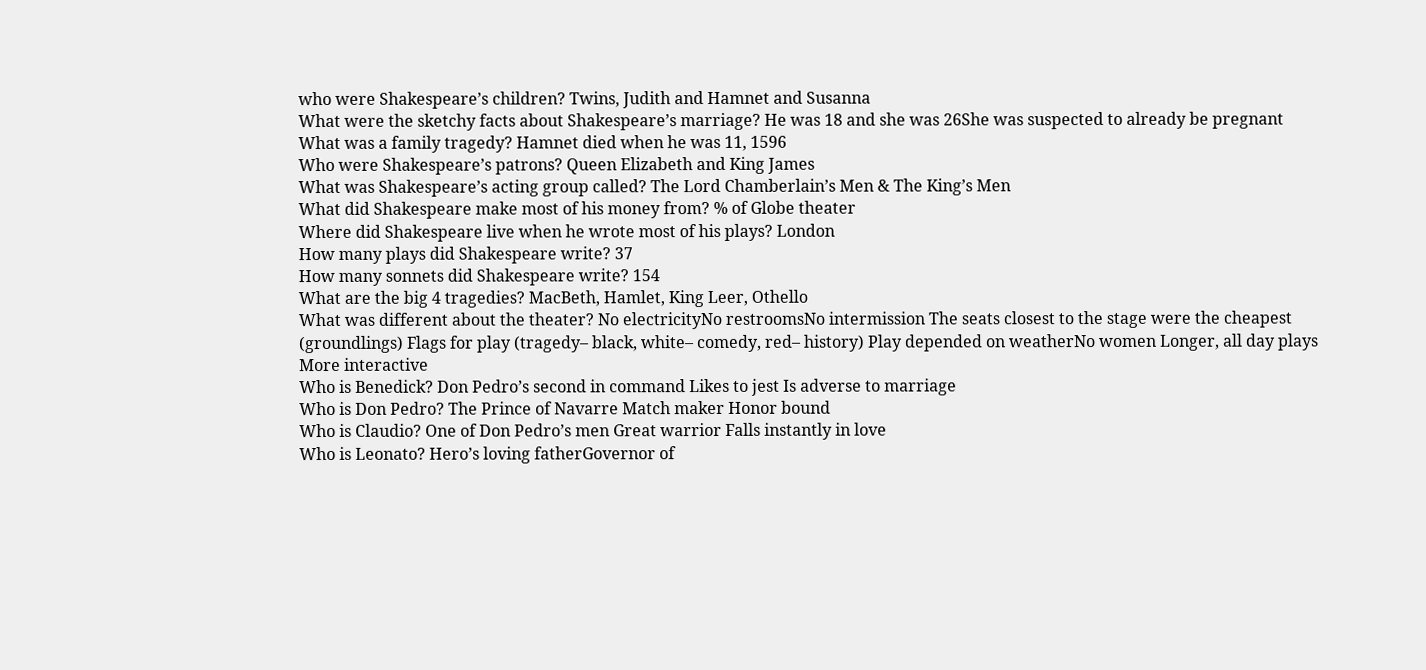who were Shakespeare’s children? Twins, Judith and Hamnet and Susanna
What were the sketchy facts about Shakespeare’s marriage? He was 18 and she was 26She was suspected to already be pregnant
What was a family tragedy? Hamnet died when he was 11, 1596
Who were Shakespeare’s patrons? Queen Elizabeth and King James
What was Shakespeare’s acting group called? The Lord Chamberlain’s Men & The King’s Men
What did Shakespeare make most of his money from? % of Globe theater
Where did Shakespeare live when he wrote most of his plays? London
How many plays did Shakespeare write? 37
How many sonnets did Shakespeare write? 154
What are the big 4 tragedies? MacBeth, Hamlet, King Leer, Othello
What was different about the theater? No electricityNo restroomsNo intermission The seats closest to the stage were the cheapest (groundlings) Flags for play (tragedy– black, white– comedy, red– history) Play depended on weatherNo women Longer, all day plays More interactive
Who is Benedick? Don Pedro’s second in command Likes to jest Is adverse to marriage
Who is Don Pedro? The Prince of Navarre Match maker Honor bound
Who is Claudio? One of Don Pedro’s men Great warrior Falls instantly in love
Who is Leonato? Hero’s loving fatherGovernor of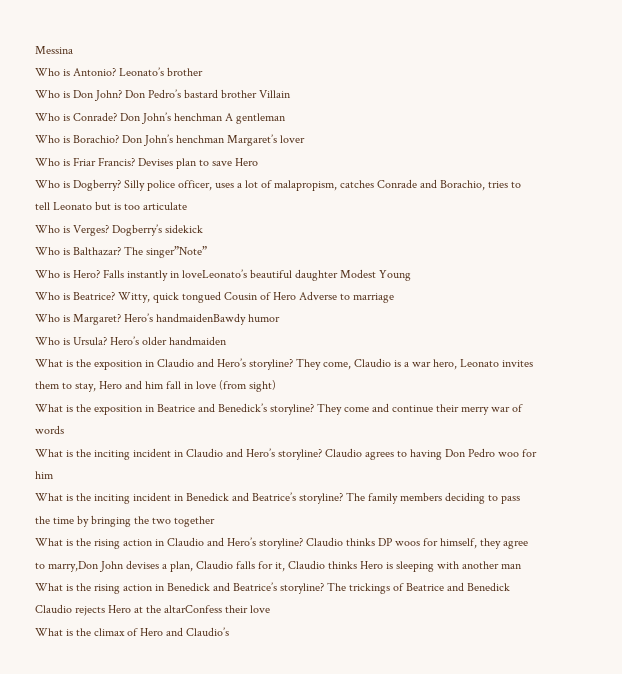Messina
Who is Antonio? Leonato’s brother
Who is Don John? Don Pedro’s bastard brother Villain
Who is Conrade? Don John’s henchman A gentleman
Who is Borachio? Don John’s henchman Margaret’s lover
Who is Friar Francis? Devises plan to save Hero
Who is Dogberry? Silly police officer, uses a lot of malapropism, catches Conrade and Borachio, tries to tell Leonato but is too articulate
Who is Verges? Dogberry’s sidekick
Who is Balthazar? The singer”Note”
Who is Hero? Falls instantly in loveLeonato’s beautiful daughter Modest Young
Who is Beatrice? Witty, quick tongued Cousin of Hero Adverse to marriage
Who is Margaret? Hero’s handmaidenBawdy humor
Who is Ursula? Hero’s older handmaiden
What is the exposition in Claudio and Hero’s storyline? They come, Claudio is a war hero, Leonato invites them to stay, Hero and him fall in love (from sight)
What is the exposition in Beatrice and Benedick’s storyline? They come and continue their merry war of words
What is the inciting incident in Claudio and Hero’s storyline? Claudio agrees to having Don Pedro woo for him
What is the inciting incident in Benedick and Beatrice’s storyline? The family members deciding to pass the time by bringing the two together
What is the rising action in Claudio and Hero’s storyline? Claudio thinks DP woos for himself, they agree to marry,Don John devises a plan, Claudio falls for it, Claudio thinks Hero is sleeping with another man
What is the rising action in Benedick and Beatrice’s storyline? The trickings of Beatrice and Benedick Claudio rejects Hero at the altarConfess their love
What is the climax of Hero and Claudio’s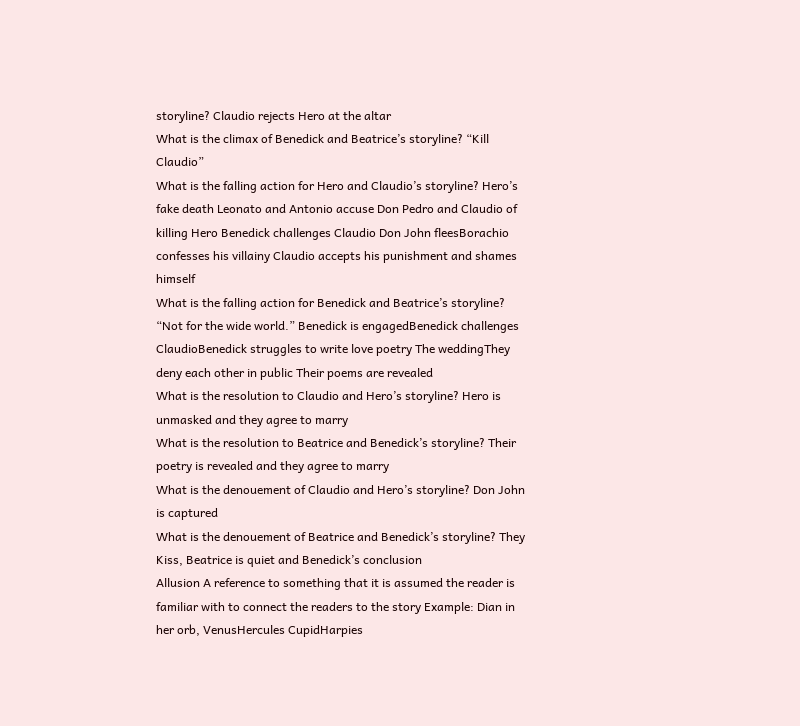storyline? Claudio rejects Hero at the altar
What is the climax of Benedick and Beatrice’s storyline? “Kill Claudio”
What is the falling action for Hero and Claudio’s storyline? Hero’s fake death Leonato and Antonio accuse Don Pedro and Claudio of killing Hero Benedick challenges Claudio Don John fleesBorachio confesses his villainy Claudio accepts his punishment and shames himself
What is the falling action for Benedick and Beatrice’s storyline? “Not for the wide world.” Benedick is engagedBenedick challenges ClaudioBenedick struggles to write love poetry The weddingThey deny each other in public Their poems are revealed
What is the resolution to Claudio and Hero’s storyline? Hero is unmasked and they agree to marry
What is the resolution to Beatrice and Benedick’s storyline? Their poetry is revealed and they agree to marry
What is the denouement of Claudio and Hero’s storyline? Don John is captured
What is the denouement of Beatrice and Benedick’s storyline? They Kiss, Beatrice is quiet and Benedick’s conclusion
Allusion A reference to something that it is assumed the reader is familiar with to connect the readers to the story Example: Dian in her orb, VenusHercules CupidHarpies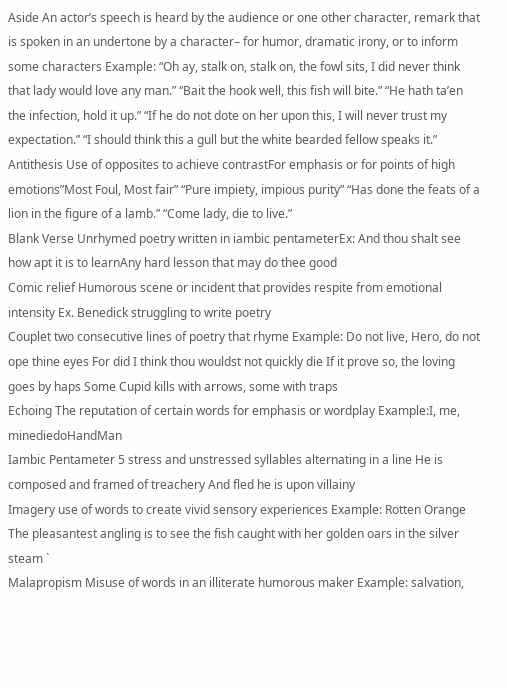Aside An actor’s speech is heard by the audience or one other character, remark that is spoken in an undertone by a character– for humor, dramatic irony, or to inform some characters Example: “Oh ay, stalk on, stalk on, the fowl sits, I did never think that lady would love any man.” “Bait the hook well, this fish will bite.” “He hath ta’en the infection, hold it up.” “If he do not dote on her upon this, I will never trust my expectation.” “I should think this a gull but the white bearded fellow speaks it.”
Antithesis Use of opposites to achieve contrastFor emphasis or for points of high emotions”Most Foul, Most fair” “Pure impiety, impious purity” “Has done the feats of a lion in the figure of a lamb.” “Come lady, die to live.”
Blank Verse Unrhymed poetry written in iambic pentameterEx: And thou shalt see how apt it is to learnAny hard lesson that may do thee good
Comic relief Humorous scene or incident that provides respite from emotional intensity Ex. Benedick struggling to write poetry
Couplet two consecutive lines of poetry that rhyme Example: Do not live, Hero, do not ope thine eyes For did I think thou wouldst not quickly die If it prove so, the loving goes by haps Some Cupid kills with arrows, some with traps
Echoing The reputation of certain words for emphasis or wordplay Example:I, me, minediedoHandMan
Iambic Pentameter 5 stress and unstressed syllables alternating in a line He is composed and framed of treachery And fled he is upon villainy
Imagery use of words to create vivid sensory experiences Example: Rotten Orange The pleasantest angling is to see the fish caught with her golden oars in the silver steam `
Malapropism Misuse of words in an illiterate humorous maker Example: salvation,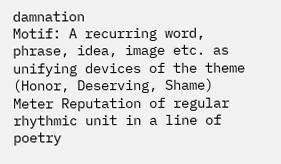damnation
Motif: A recurring word, phrase, idea, image etc. as unifying devices of the theme (Honor, Deserving, Shame)
Meter Reputation of regular rhythmic unit in a line of poetry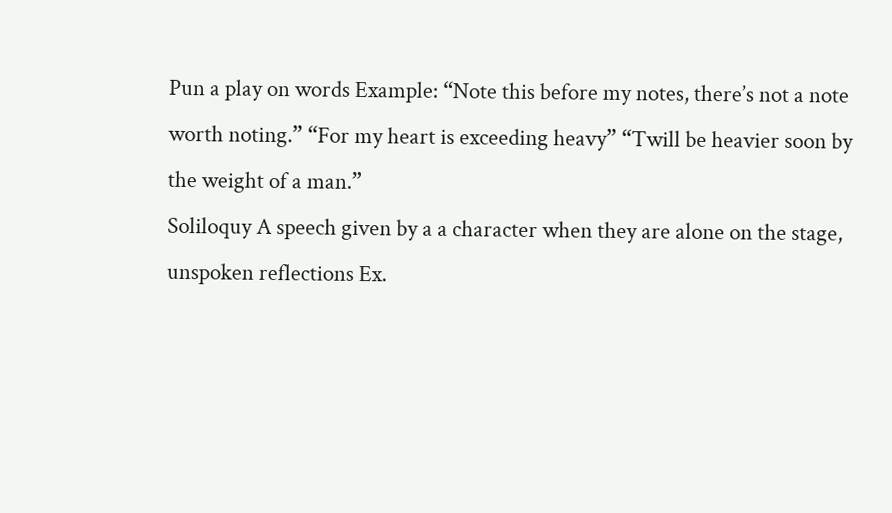Pun a play on words Example: “Note this before my notes, there’s not a note worth noting.” “For my heart is exceeding heavy” “Twill be heavier soon by the weight of a man.”
Soliloquy A speech given by a a character when they are alone on the stage, unspoken reflections Ex.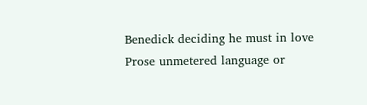Benedick deciding he must in love
Prose unmetered language or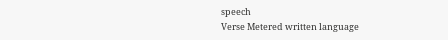speech
Verse Metered written language